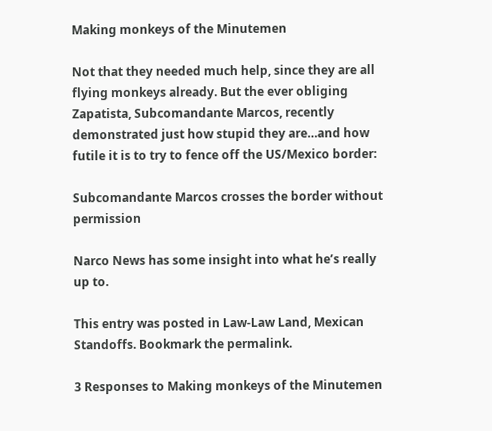Making monkeys of the Minutemen

Not that they needed much help, since they are all flying monkeys already. But the ever obliging Zapatista, Subcomandante Marcos, recently demonstrated just how stupid they are…and how futile it is to try to fence off the US/Mexico border:

Subcomandante Marcos crosses the border without permission

Narco News has some insight into what he’s really up to.

This entry was posted in Law-Law Land, Mexican Standoffs. Bookmark the permalink.

3 Responses to Making monkeys of the Minutemen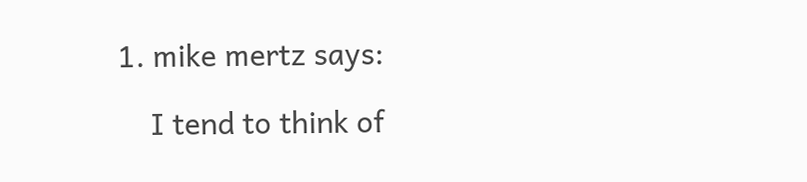1. mike mertz says:

    I tend to think of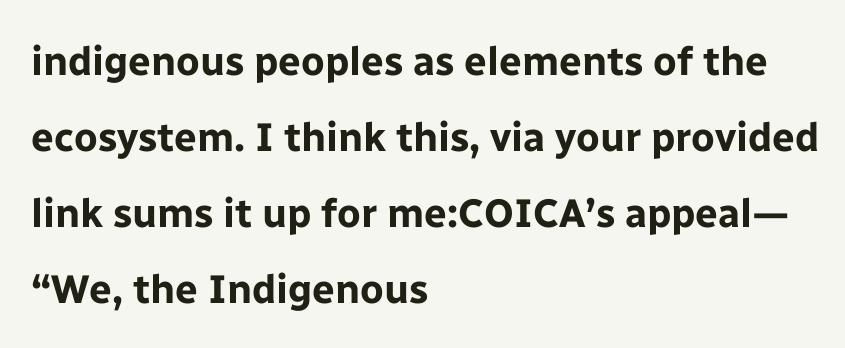indigenous peoples as elements of the ecosystem. I think this, via your provided link sums it up for me:COICA’s appeal— “We, the Indigenous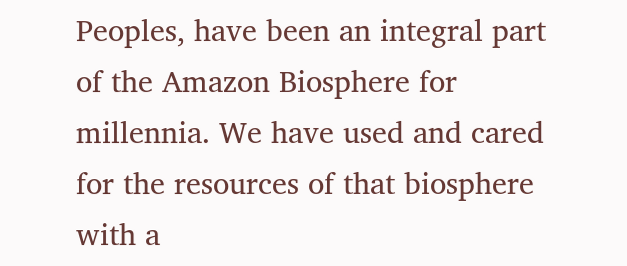Peoples, have been an integral part of the Amazon Biosphere for millennia. We have used and cared for the resources of that biosphere with a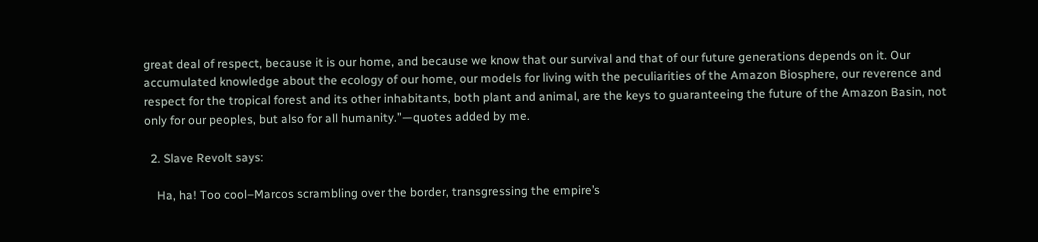great deal of respect, because it is our home, and because we know that our survival and that of our future generations depends on it. Our accumulated knowledge about the ecology of our home, our models for living with the peculiarities of the Amazon Biosphere, our reverence and respect for the tropical forest and its other inhabitants, both plant and animal, are the keys to guaranteeing the future of the Amazon Basin, not only for our peoples, but also for all humanity.”—quotes added by me.

  2. Slave Revolt says:

    Ha, ha! Too cool–Marcos scrambling over the border, transgressing the empire’s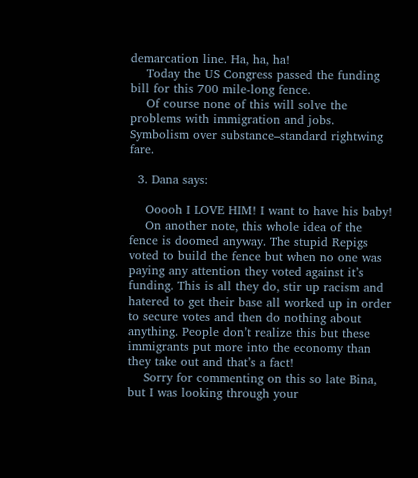demarcation line. Ha, ha, ha!
    Today the US Congress passed the funding bill for this 700 mile-long fence.
    Of course none of this will solve the problems with immigration and jobs. Symbolism over substance–standard rightwing fare.

  3. Dana says:

    Ooooh I LOVE HIM! I want to have his baby!
    On another note, this whole idea of the fence is doomed anyway. The stupid Repigs voted to build the fence but when no one was paying any attention they voted against it’s funding. This is all they do, stir up racism and hatered to get their base all worked up in order to secure votes and then do nothing about anything. People don’t realize this but these immigrants put more into the economy than they take out and that’s a fact!
    Sorry for commenting on this so late Bina, but I was looking through your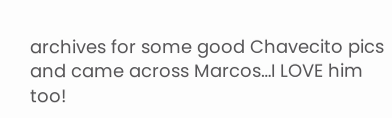archives for some good Chavecito pics and came across Marcos…I LOVE him too!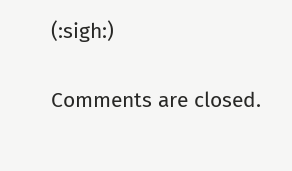(:sigh:)

Comments are closed.